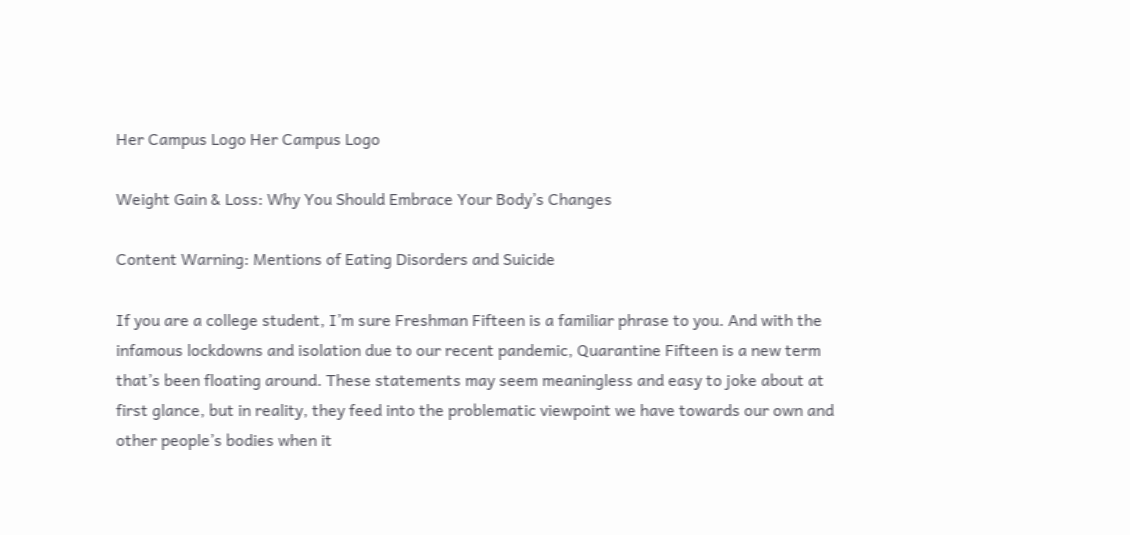Her Campus Logo Her Campus Logo

Weight Gain & Loss: Why You Should Embrace Your Body’s Changes

Content Warning: Mentions of Eating Disorders and Suicide

If you are a college student, I’m sure Freshman Fifteen is a familiar phrase to you. And with the infamous lockdowns and isolation due to our recent pandemic, Quarantine Fifteen is a new term that’s been floating around. These statements may seem meaningless and easy to joke about at first glance, but in reality, they feed into the problematic viewpoint we have towards our own and other people’s bodies when it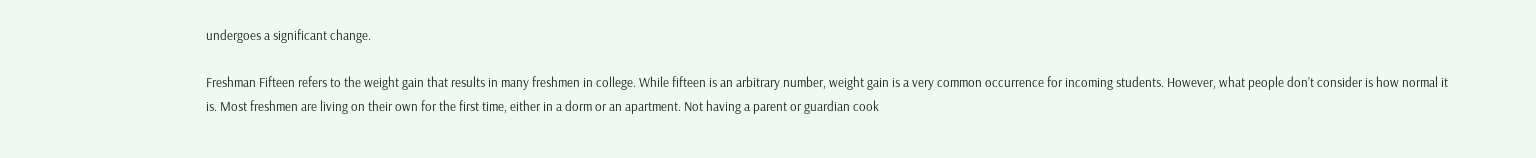undergoes a significant change.

Freshman Fifteen refers to the weight gain that results in many freshmen in college. While fifteen is an arbitrary number, weight gain is a very common occurrence for incoming students. However, what people don’t consider is how normal it is. Most freshmen are living on their own for the first time, either in a dorm or an apartment. Not having a parent or guardian cook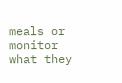meals or monitor what they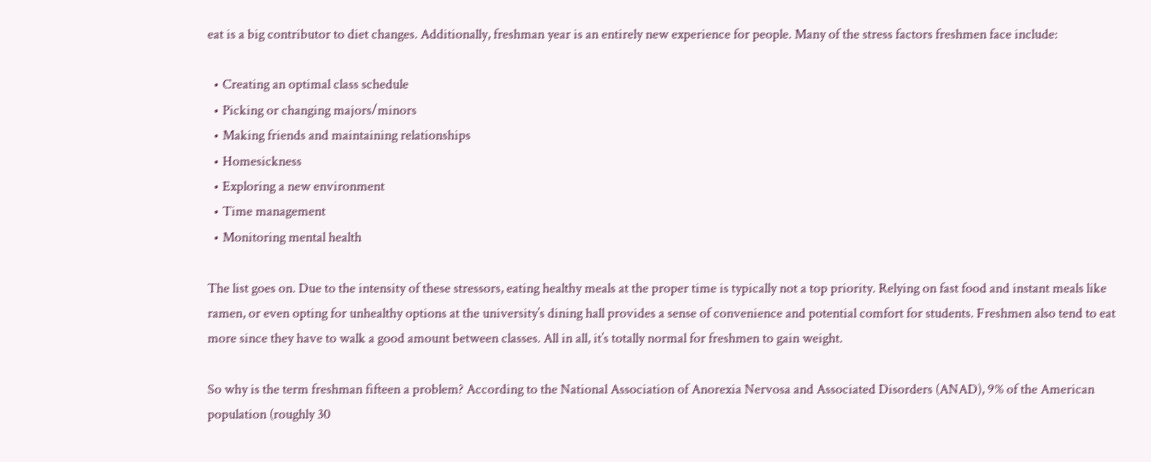eat is a big contributor to diet changes. Additionally, freshman year is an entirely new experience for people. Many of the stress factors freshmen face include:

  • Creating an optimal class schedule
  • Picking or changing majors/minors
  • Making friends and maintaining relationships
  • Homesickness
  • Exploring a new environment
  • Time management
  • Monitoring mental health

The list goes on. Due to the intensity of these stressors, eating healthy meals at the proper time is typically not a top priority. Relying on fast food and instant meals like ramen, or even opting for unhealthy options at the university’s dining hall provides a sense of convenience and potential comfort for students. Freshmen also tend to eat more since they have to walk a good amount between classes. All in all, it’s totally normal for freshmen to gain weight.

So why is the term freshman fifteen a problem? According to the National Association of Anorexia Nervosa and Associated Disorders (ANAD), 9% of the American population (roughly 30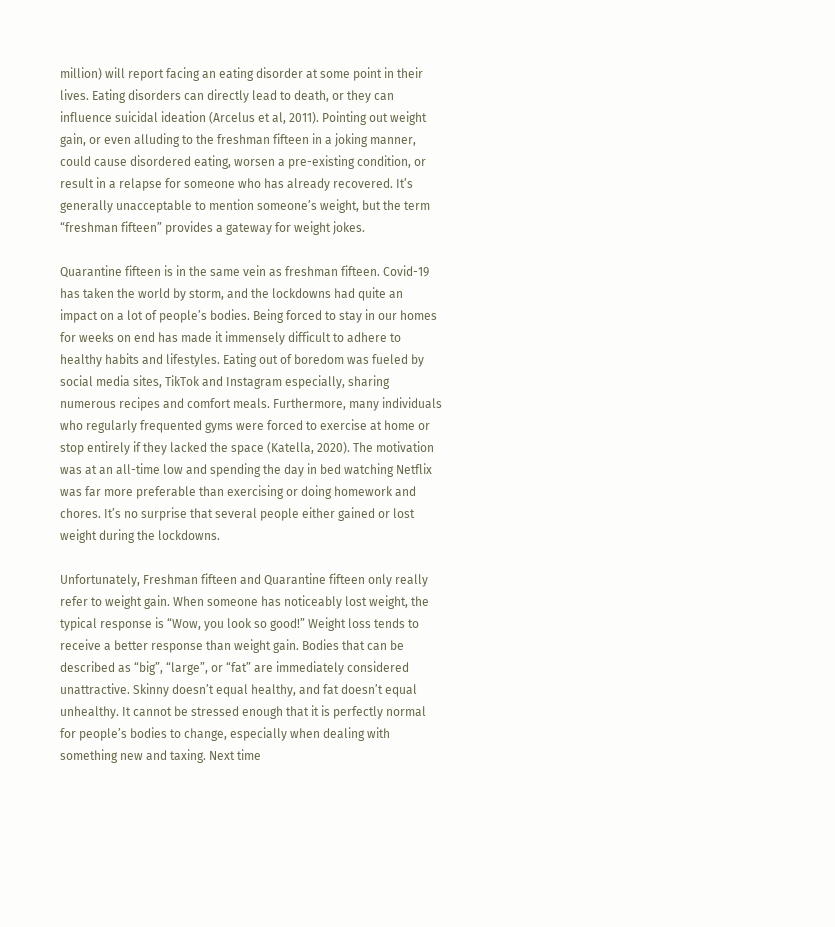million) will report facing an eating disorder at some point in their lives. Eating disorders can directly lead to death, or they can influence suicidal ideation (Arcelus et al, 2011). Pointing out weight gain, or even alluding to the freshman fifteen in a joking manner, could cause disordered eating, worsen a pre-existing condition, or result in a relapse for someone who has already recovered. It’s generally unacceptable to mention someone’s weight, but the term “freshman fifteen” provides a gateway for weight jokes.

Quarantine fifteen is in the same vein as freshman fifteen. Covid-19 has taken the world by storm, and the lockdowns had quite an impact on a lot of people’s bodies. Being forced to stay in our homes for weeks on end has made it immensely difficult to adhere to healthy habits and lifestyles. Eating out of boredom was fueled by social media sites, TikTok and Instagram especially, sharing numerous recipes and comfort meals. Furthermore, many individuals who regularly frequented gyms were forced to exercise at home or stop entirely if they lacked the space (Katella, 2020). The motivation was at an all-time low and spending the day in bed watching Netflix was far more preferable than exercising or doing homework and chores. It’s no surprise that several people either gained or lost weight during the lockdowns.

Unfortunately, Freshman fifteen and Quarantine fifteen only really refer to weight gain. When someone has noticeably lost weight, the typical response is “Wow, you look so good!” Weight loss tends to receive a better response than weight gain. Bodies that can be described as “big”, “large”, or “fat” are immediately considered unattractive. Skinny doesn’t equal healthy, and fat doesn’t equal unhealthy. It cannot be stressed enough that it is perfectly normal for people’s bodies to change, especially when dealing with something new and taxing. Next time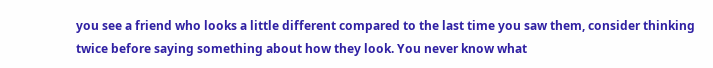you see a friend who looks a little different compared to the last time you saw them, consider thinking twice before saying something about how they look. You never know what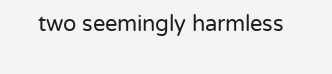two seemingly harmless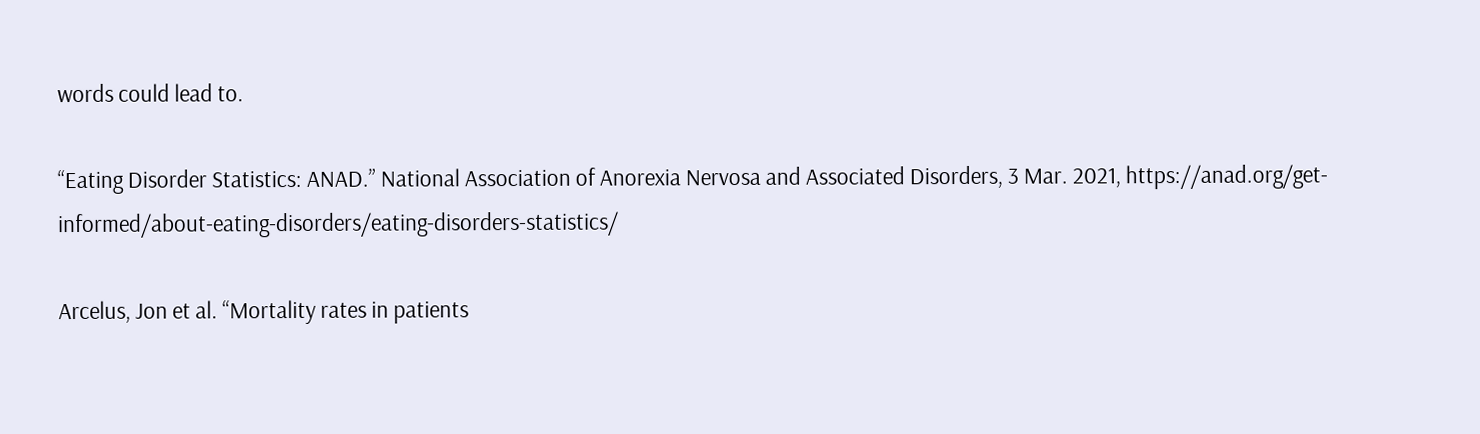words could lead to.

“Eating Disorder Statistics: ANAD.” National Association of Anorexia Nervosa and Associated Disorders, 3 Mar. 2021, https://anad.org/get-informed/about-eating-disorders/eating-disorders-statistics/

Arcelus, Jon et al. “Mortality rates in patients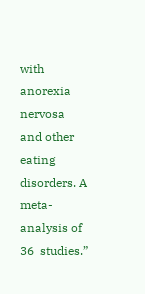with anorexia nervosa and other eating disorders. A meta-analysis of 36  studies.”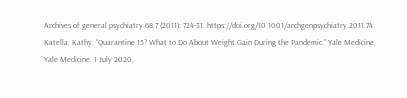Archives of general psychiatry 68,7 (2011): 724-31. https://doi.org/10.1001/archgenpsychiatry.2011.74 Katella, Kathy. “Quarantine 15? What to Do About Weight Gain During the Pandemic.” Yale Medicine, Yale Medicine, 1 July 2020,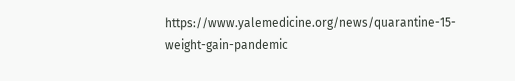https://www.yalemedicine.org/news/quarantine-15-weight-gain-pandemic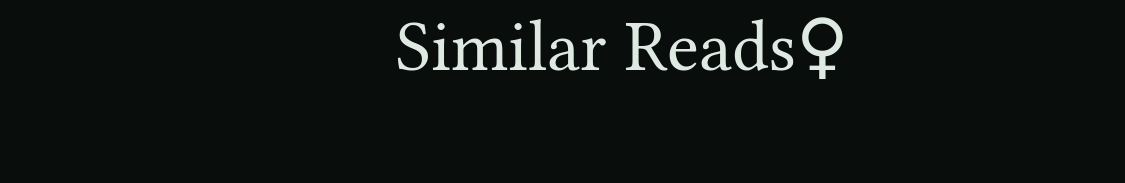Similar Reads♀